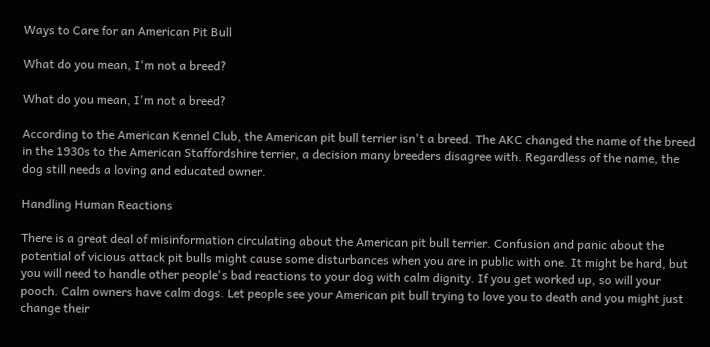Ways to Care for an American Pit Bull

What do you mean, I'm not a breed?

What do you mean, I'm not a breed?

According to the American Kennel Club, the American pit bull terrier isn't a breed. The AKC changed the name of the breed in the 1930s to the American Staffordshire terrier, a decision many breeders disagree with. Regardless of the name, the dog still needs a loving and educated owner.

Handling Human Reactions

There is a great deal of misinformation circulating about the American pit bull terrier. Confusion and panic about the potential of vicious attack pit bulls might cause some disturbances when you are in public with one. It might be hard, but you will need to handle other people's bad reactions to your dog with calm dignity. If you get worked up, so will your pooch. Calm owners have calm dogs. Let people see your American pit bull trying to love you to death and you might just change their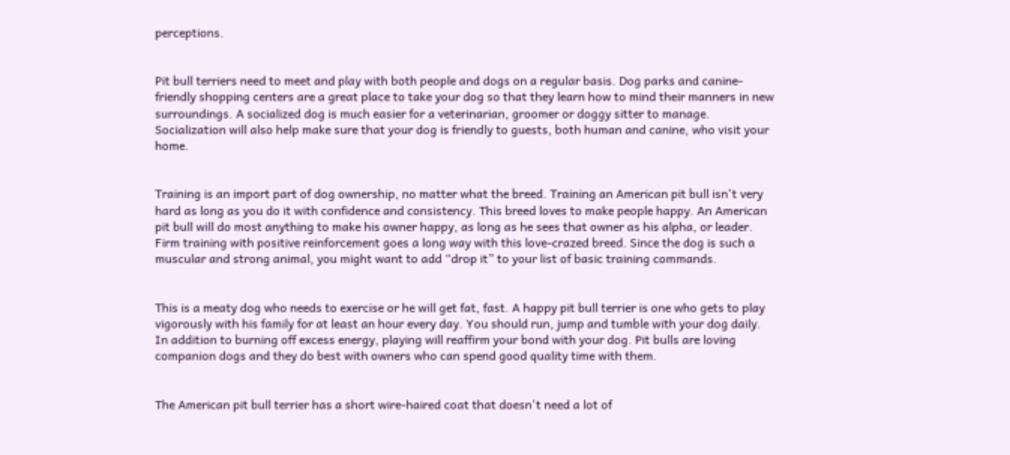perceptions.


Pit bull terriers need to meet and play with both people and dogs on a regular basis. Dog parks and canine-friendly shopping centers are a great place to take your dog so that they learn how to mind their manners in new surroundings. A socialized dog is much easier for a veterinarian, groomer or doggy sitter to manage. Socialization will also help make sure that your dog is friendly to guests, both human and canine, who visit your home.


Training is an import part of dog ownership, no matter what the breed. Training an American pit bull isn't very hard as long as you do it with confidence and consistency. This breed loves to make people happy. An American pit bull will do most anything to make his owner happy, as long as he sees that owner as his alpha, or leader. Firm training with positive reinforcement goes a long way with this love-crazed breed. Since the dog is such a muscular and strong animal, you might want to add “drop it” to your list of basic training commands.


This is a meaty dog who needs to exercise or he will get fat, fast. A happy pit bull terrier is one who gets to play vigorously with his family for at least an hour every day. You should run, jump and tumble with your dog daily. In addition to burning off excess energy, playing will reaffirm your bond with your dog. Pit bulls are loving companion dogs and they do best with owners who can spend good quality time with them.


The American pit bull terrier has a short wire-haired coat that doesn't need a lot of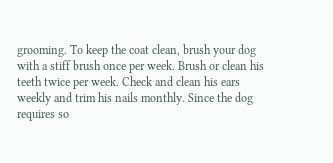grooming. To keep the coat clean, brush your dog with a stiff brush once per week. Brush or clean his teeth twice per week. Check and clean his ears weekly and trim his nails monthly. Since the dog requires so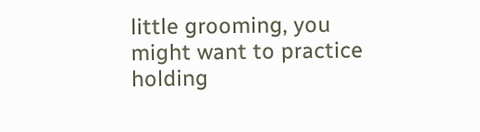little grooming, you might want to practice holding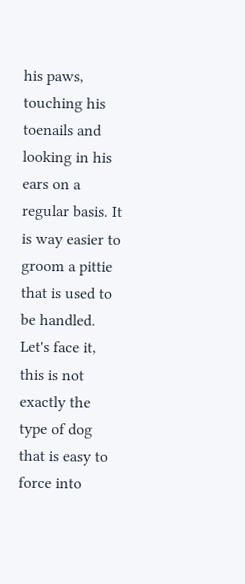his paws, touching his toenails and looking in his ears on a regular basis. It is way easier to groom a pittie that is used to be handled. Let's face it, this is not exactly the type of dog that is easy to force into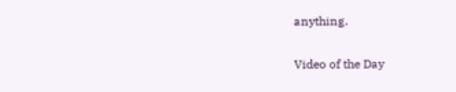anything.

Video of the Day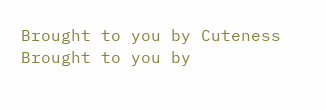Brought to you by Cuteness
Brought to you by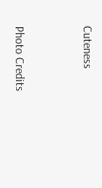Cuteness


Photo Credits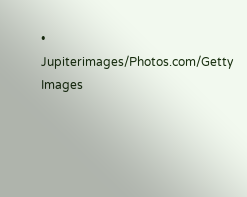• Jupiterimages/Photos.com/Getty Images